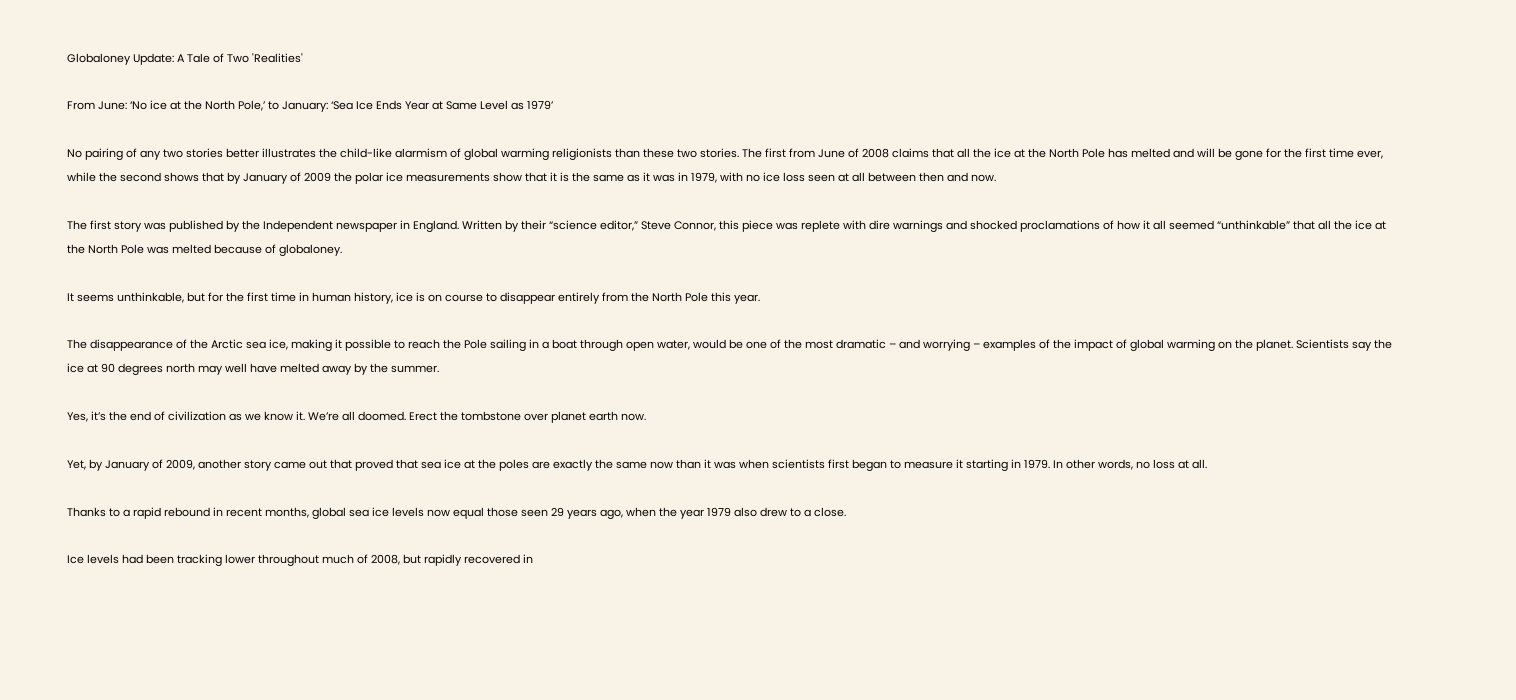Globaloney Update: A Tale of Two 'Realities'

From June: ‘No ice at the North Pole,’ to January: ‘Sea Ice Ends Year at Same Level as 1979’

No pairing of any two stories better illustrates the child-like alarmism of global warming religionists than these two stories. The first from June of 2008 claims that all the ice at the North Pole has melted and will be gone for the first time ever, while the second shows that by January of 2009 the polar ice measurements show that it is the same as it was in 1979, with no ice loss seen at all between then and now.

The first story was published by the Independent newspaper in England. Written by their “science editor,” Steve Connor, this piece was replete with dire warnings and shocked proclamations of how it all seemed “unthinkable” that all the ice at the North Pole was melted because of globaloney.

It seems unthinkable, but for the first time in human history, ice is on course to disappear entirely from the North Pole this year.

The disappearance of the Arctic sea ice, making it possible to reach the Pole sailing in a boat through open water, would be one of the most dramatic – and worrying – examples of the impact of global warming on the planet. Scientists say the ice at 90 degrees north may well have melted away by the summer.

Yes, it’s the end of civilization as we know it. We’re all doomed. Erect the tombstone over planet earth now.

Yet, by January of 2009, another story came out that proved that sea ice at the poles are exactly the same now than it was when scientists first began to measure it starting in 1979. In other words, no loss at all.

Thanks to a rapid rebound in recent months, global sea ice levels now equal those seen 29 years ago, when the year 1979 also drew to a close.

Ice levels had been tracking lower throughout much of 2008, but rapidly recovered in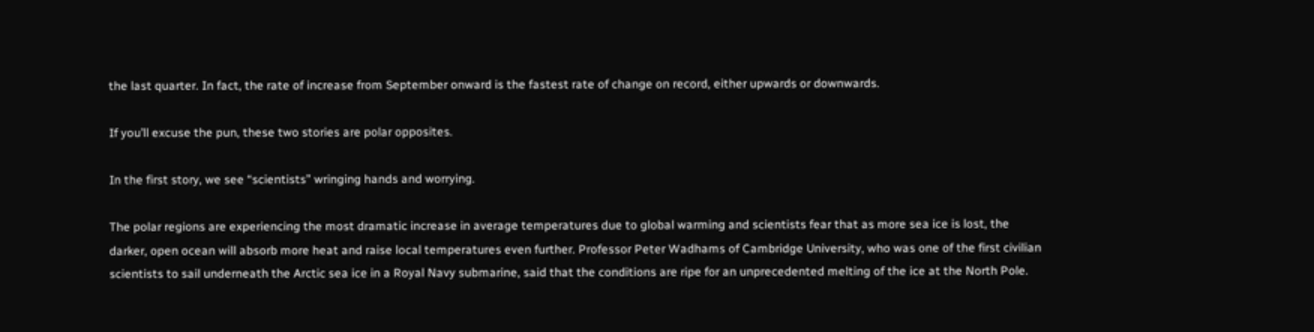the last quarter. In fact, the rate of increase from September onward is the fastest rate of change on record, either upwards or downwards.

If you’ll excuse the pun, these two stories are polar opposites.

In the first story, we see “scientists” wringing hands and worrying.

The polar regions are experiencing the most dramatic increase in average temperatures due to global warming and scientists fear that as more sea ice is lost, the darker, open ocean will absorb more heat and raise local temperatures even further. Professor Peter Wadhams of Cambridge University, who was one of the first civilian scientists to sail underneath the Arctic sea ice in a Royal Navy submarine, said that the conditions are ripe for an unprecedented melting of the ice at the North Pole.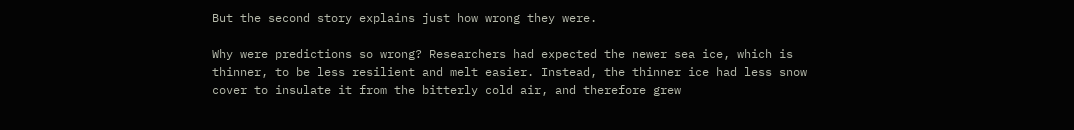But the second story explains just how wrong they were.

Why were predictions so wrong? Researchers had expected the newer sea ice, which is thinner, to be less resilient and melt easier. Instead, the thinner ice had less snow cover to insulate it from the bitterly cold air, and therefore grew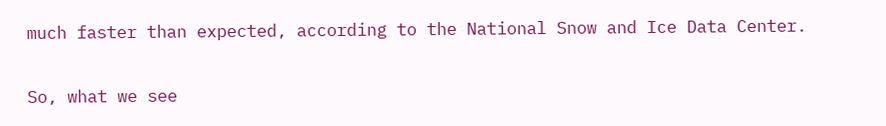much faster than expected, according to the National Snow and Ice Data Center.

So, what we see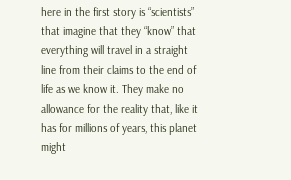here in the first story is “scientists” that imagine that they “know” that everything will travel in a straight line from their claims to the end of life as we know it. They make no allowance for the reality that, like it has for millions of years, this planet might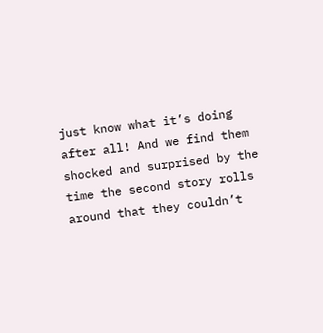just know what it’s doing after all! And we find them shocked and surprised by the time the second story rolls around that they couldn’t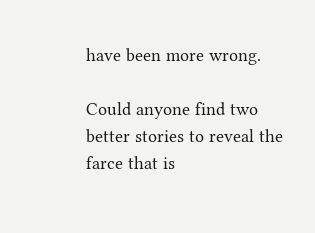have been more wrong.

Could anyone find two better stories to reveal the farce that is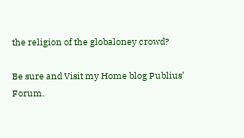the religion of the globaloney crowd?

Be sure and Visit my Home blog Publius’ Forum.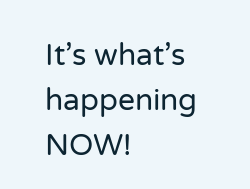It’s what’s happening NOW!